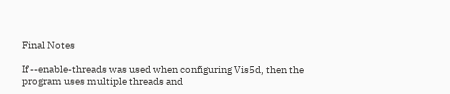Final Notes

If --enable-threads was used when configuring Vis5d, then the program uses multiple threads and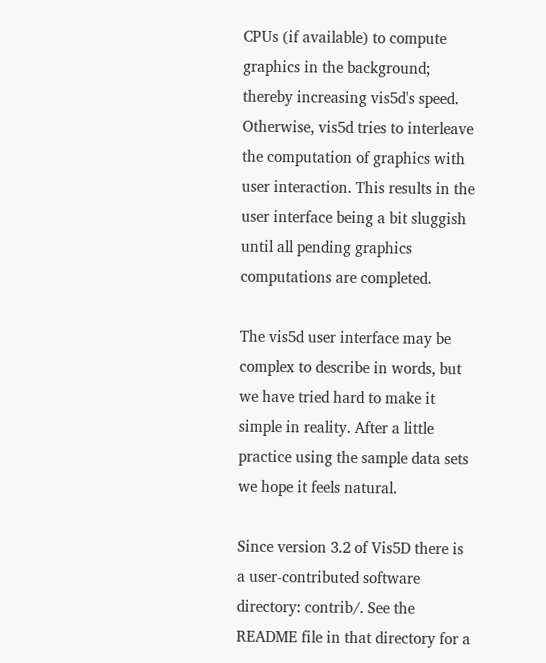CPUs (if available) to compute graphics in the background; thereby increasing vis5d's speed. Otherwise, vis5d tries to interleave the computation of graphics with user interaction. This results in the user interface being a bit sluggish until all pending graphics computations are completed.

The vis5d user interface may be complex to describe in words, but we have tried hard to make it simple in reality. After a little practice using the sample data sets we hope it feels natural.

Since version 3.2 of Vis5D there is a user-contributed software directory: contrib/. See the README file in that directory for a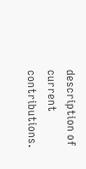description of current contributions.